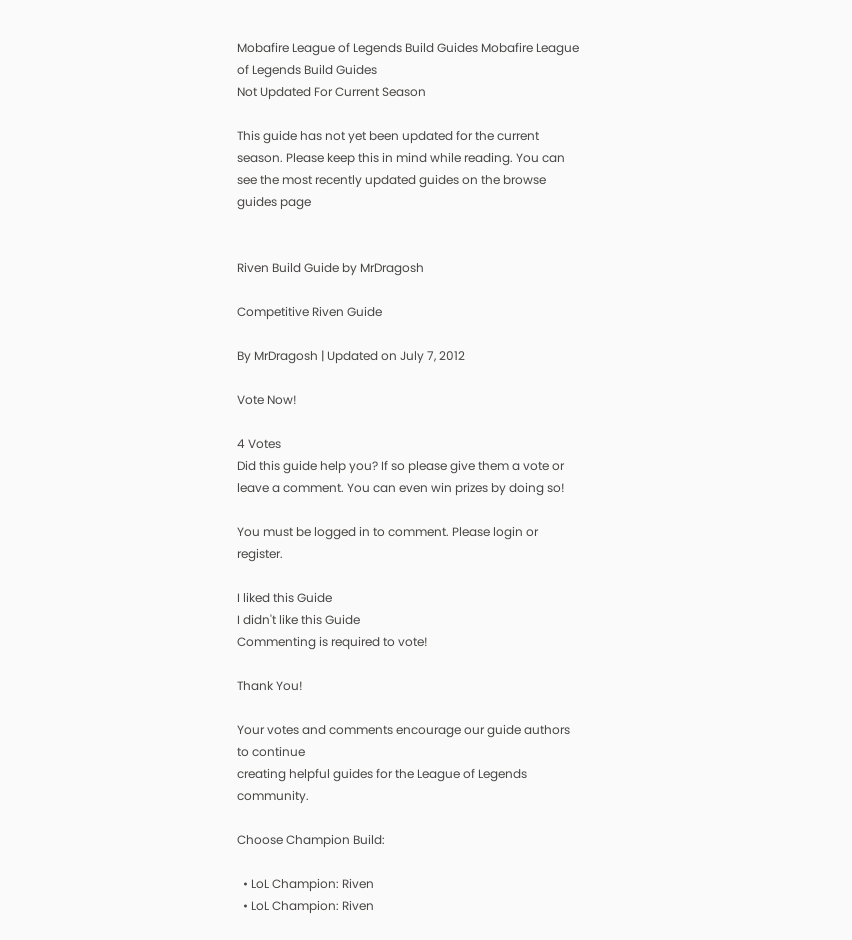Mobafire League of Legends Build Guides Mobafire League of Legends Build Guides
Not Updated For Current Season

This guide has not yet been updated for the current season. Please keep this in mind while reading. You can see the most recently updated guides on the browse guides page


Riven Build Guide by MrDragosh

Competitive Riven Guide

By MrDragosh | Updated on July 7, 2012

Vote Now!

4 Votes
Did this guide help you? If so please give them a vote or leave a comment. You can even win prizes by doing so!

You must be logged in to comment. Please login or register.

I liked this Guide
I didn't like this Guide
Commenting is required to vote!

Thank You!

Your votes and comments encourage our guide authors to continue
creating helpful guides for the League of Legends community.

Choose Champion Build:

  • LoL Champion: Riven
  • LoL Champion: Riven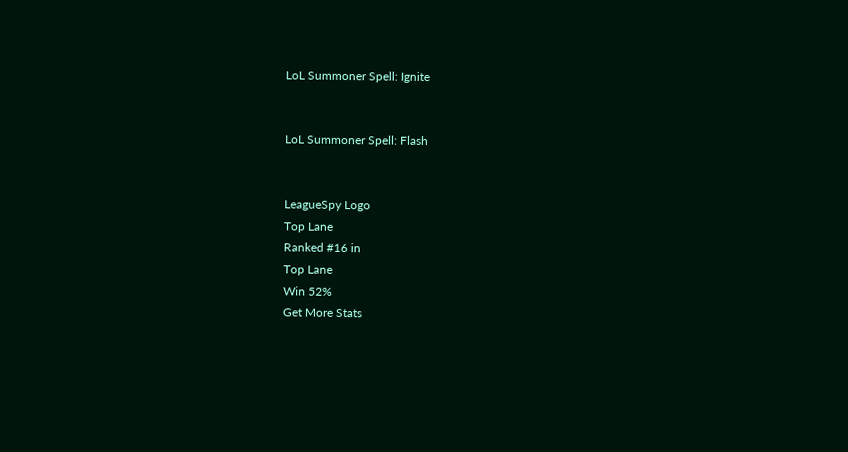LoL Summoner Spell: Ignite


LoL Summoner Spell: Flash


LeagueSpy Logo
Top Lane
Ranked #16 in
Top Lane
Win 52%
Get More Stats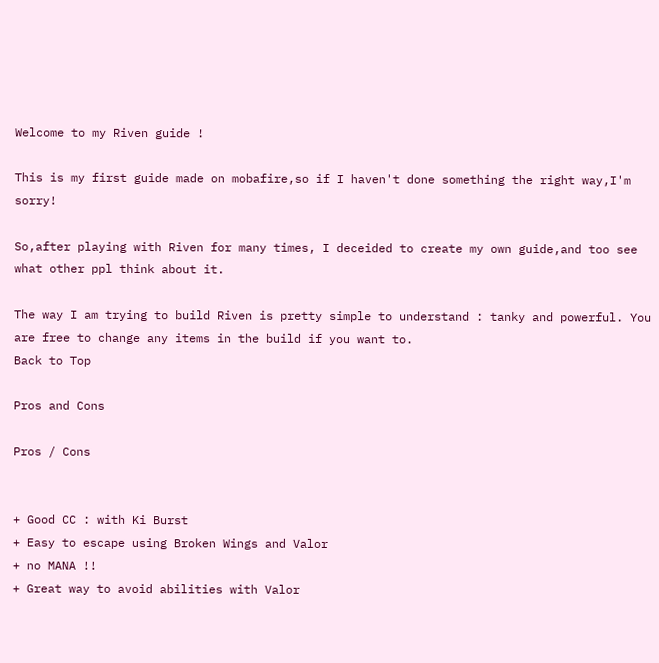Welcome to my Riven guide !

This is my first guide made on mobafire,so if I haven't done something the right way,I'm sorry!

So,after playing with Riven for many times, I deceided to create my own guide,and too see what other ppl think about it.

The way I am trying to build Riven is pretty simple to understand : tanky and powerful. You are free to change any items in the build if you want to.
Back to Top

Pros and Cons

Pros / Cons


+ Good CC : with Ki Burst
+ Easy to escape using Broken Wings and Valor
+ no MANA !!
+ Great way to avoid abilities with Valor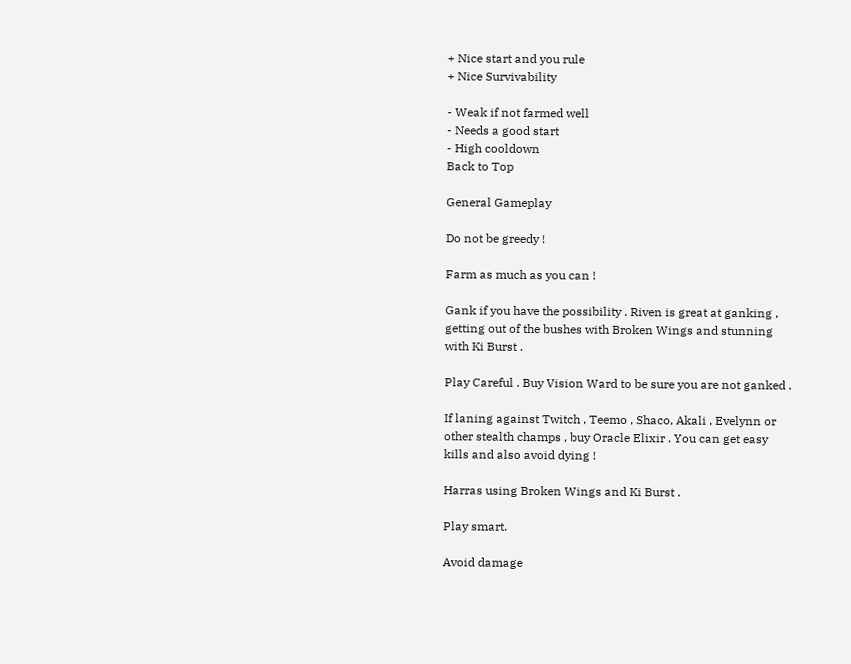+ Nice start and you rule
+ Nice Survivability

- Weak if not farmed well
- Needs a good start
- High cooldown
Back to Top

General Gameplay

Do not be greedy !

Farm as much as you can !

Gank if you have the possibility . Riven is great at ganking , getting out of the bushes with Broken Wings and stunning with Ki Burst .

Play Careful . Buy Vision Ward to be sure you are not ganked .

If laning against Twitch , Teemo , Shaco, Akali , Evelynn or other stealth champs , buy Oracle Elixir . You can get easy kills and also avoid dying !

Harras using Broken Wings and Ki Burst .

Play smart.

Avoid damage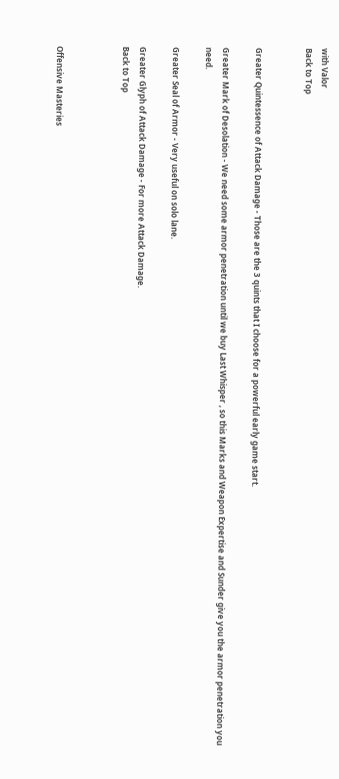with Valor
Back to Top


Greater Quintessence of Attack Damage - Those are the 3 quints that I choose for a powerful early game start.

Greater Mark of Desolation - We need some armor penetration until we buy Last Whisper , so this Marks and Weapon Expertise and Sunder give you the armor penetration you need.

Greater Seal of Armor - Very useful on solo lane.

Greater Glyph of Attack Damage - For more Attack Damage.
Back to Top



Offensive Masteries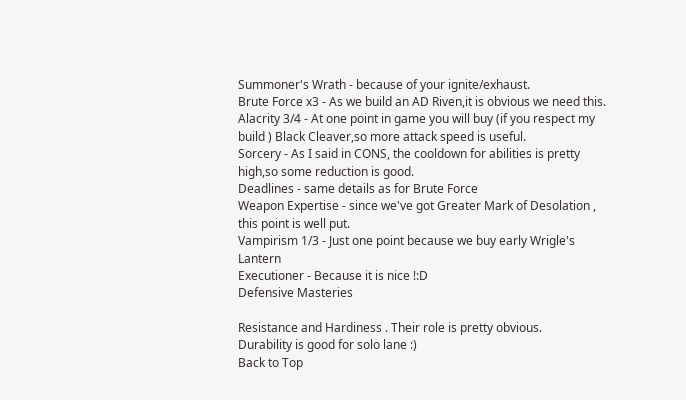Summoner's Wrath - because of your ignite/exhaust.
Brute Force x3 - As we build an AD Riven,it is obvious we need this.
Alacrity 3/4 - At one point in game you will buy (if you respect my build ) Black Cleaver,so more attack speed is useful.
Sorcery - As I said in CONS, the cooldown for abilities is pretty high,so some reduction is good.
Deadlines - same details as for Brute Force
Weapon Expertise - since we've got Greater Mark of Desolation , this point is well put.
Vampirism 1/3 - Just one point because we buy early Wrigle's Lantern
Executioner - Because it is nice !:D
Defensive Masteries

Resistance and Hardiness . Their role is pretty obvious.
Durability is good for solo lane :)
Back to Top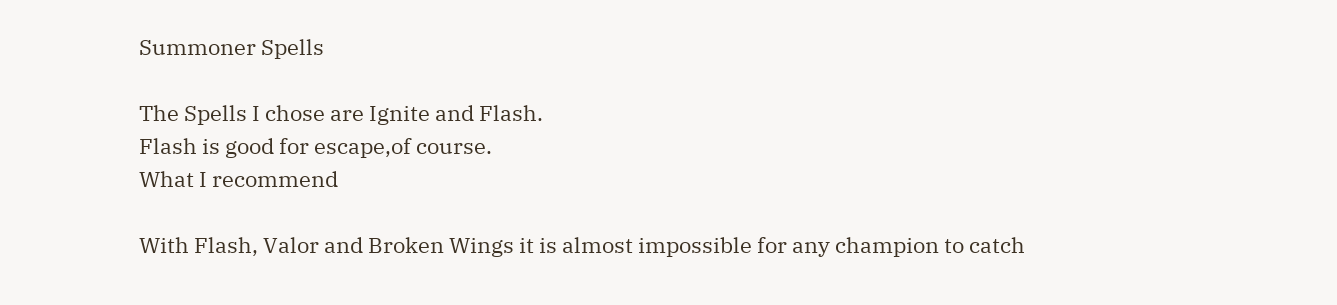Summoner Spells

The Spells I chose are Ignite and Flash.
Flash is good for escape,of course.
What I recommend

With Flash, Valor and Broken Wings it is almost impossible for any champion to catch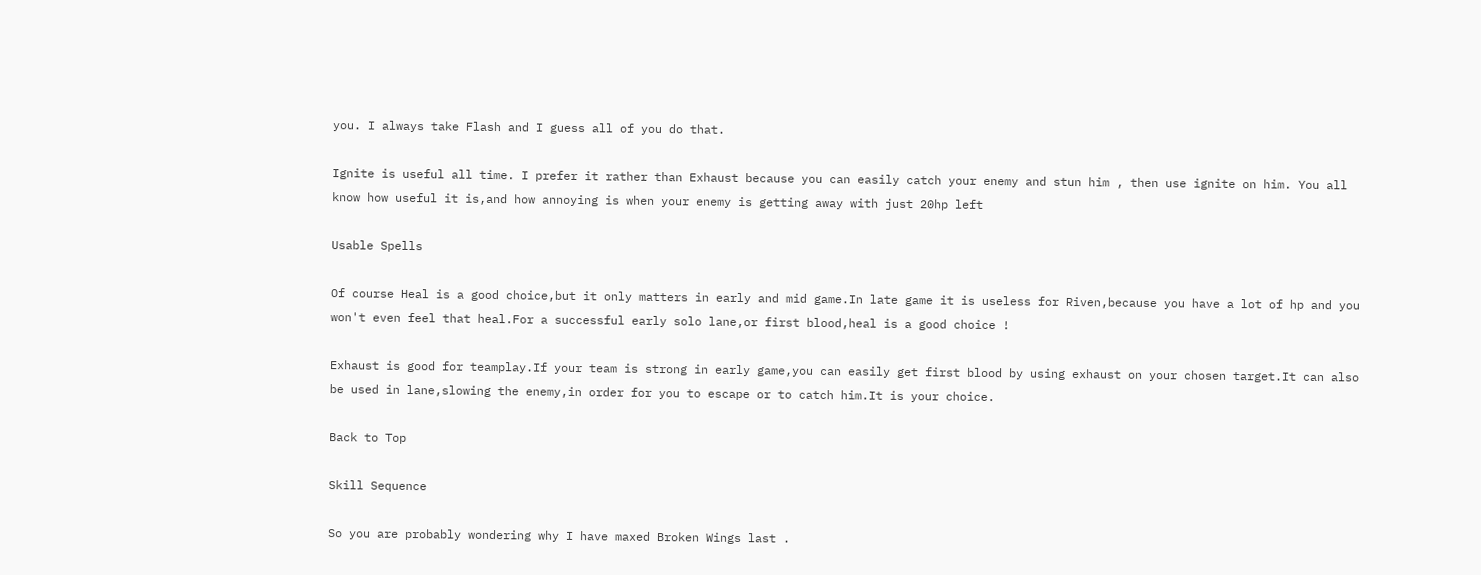you. I always take Flash and I guess all of you do that.

Ignite is useful all time. I prefer it rather than Exhaust because you can easily catch your enemy and stun him , then use ignite on him. You all know how useful it is,and how annoying is when your enemy is getting away with just 20hp left

Usable Spells

Of course Heal is a good choice,but it only matters in early and mid game.In late game it is useless for Riven,because you have a lot of hp and you won't even feel that heal.For a successful early solo lane,or first blood,heal is a good choice !

Exhaust is good for teamplay.If your team is strong in early game,you can easily get first blood by using exhaust on your chosen target.It can also be used in lane,slowing the enemy,in order for you to escape or to catch him.It is your choice.

Back to Top

Skill Sequence

So you are probably wondering why I have maxed Broken Wings last .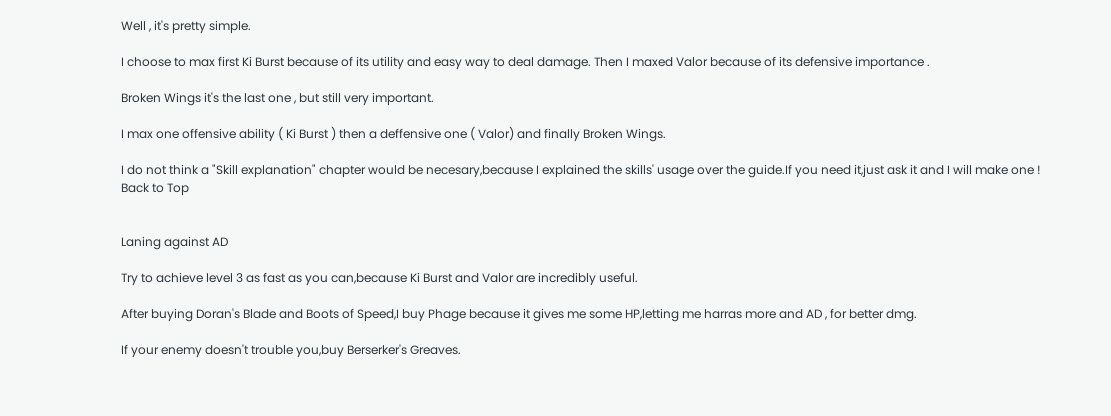Well , it's pretty simple.

I choose to max first Ki Burst because of its utility and easy way to deal damage. Then I maxed Valor because of its defensive importance .

Broken Wings it's the last one , but still very important.

I max one offensive ability ( Ki Burst ) then a deffensive one ( Valor) and finally Broken Wings.

I do not think a "Skill explanation" chapter would be necesary,because I explained the skills' usage over the guide.If you need it,just ask it and I will make one !
Back to Top


Laning against AD

Try to achieve level 3 as fast as you can,because Ki Burst and Valor are incredibly useful.

After buying Doran's Blade and Boots of Speed,I buy Phage because it gives me some HP,letting me harras more and AD , for better dmg.

If your enemy doesn't trouble you,buy Berserker's Greaves.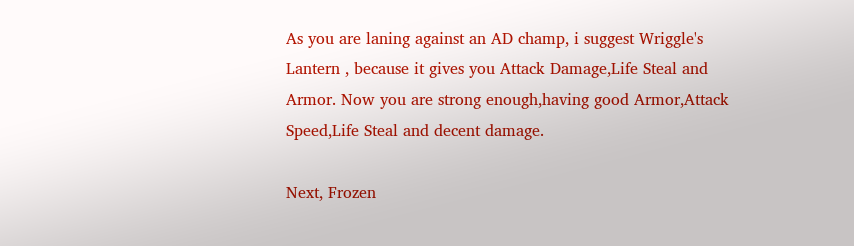As you are laning against an AD champ, i suggest Wriggle's Lantern , because it gives you Attack Damage,Life Steal and Armor. Now you are strong enough,having good Armor,Attack Speed,Life Steal and decent damage.

Next, Frozen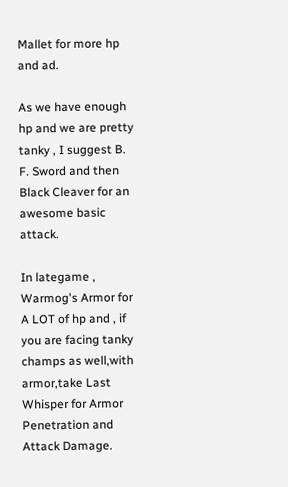Mallet for more hp and ad.

As we have enough hp and we are pretty tanky , I suggest B. F. Sword and then Black Cleaver for an awesome basic attack.

In lategame , Warmog's Armor for A LOT of hp and , if you are facing tanky champs as well,with armor,take Last Whisper for Armor Penetration and Attack Damage.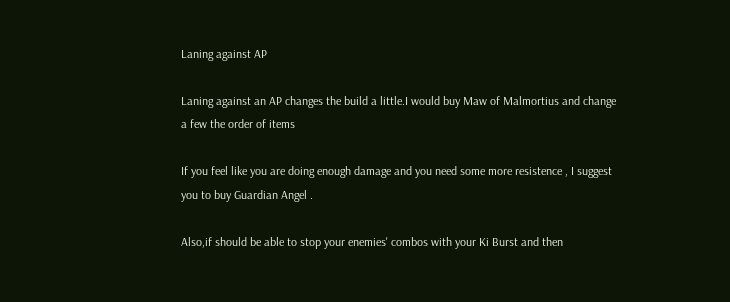Laning against AP

Laning against an AP changes the build a little.I would buy Maw of Malmortius and change a few the order of items

If you feel like you are doing enough damage and you need some more resistence , I suggest you to buy Guardian Angel .

Also,if should be able to stop your enemies' combos with your Ki Burst and then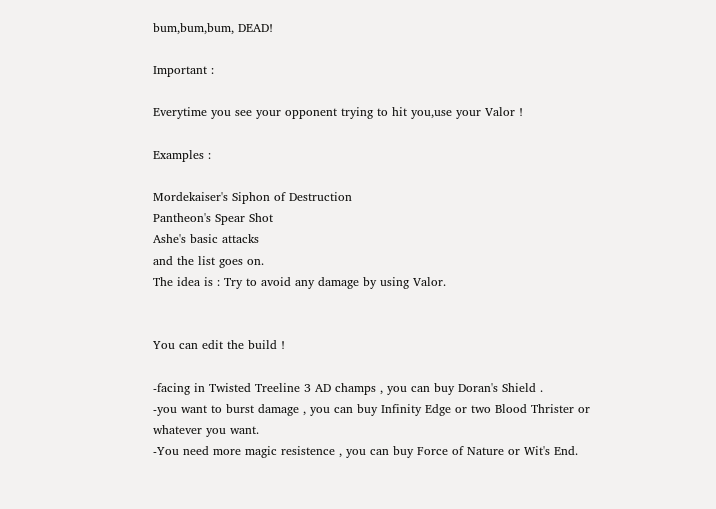bum,bum,bum, DEAD!

Important :

Everytime you see your opponent trying to hit you,use your Valor !

Examples :

Mordekaiser's Siphon of Destruction
Pantheon's Spear Shot
Ashe's basic attacks
and the list goes on.
The idea is : Try to avoid any damage by using Valor.


You can edit the build !

-facing in Twisted Treeline 3 AD champs , you can buy Doran's Shield .
-you want to burst damage , you can buy Infinity Edge or two Blood Thrister or whatever you want.
-You need more magic resistence , you can buy Force of Nature or Wit's End.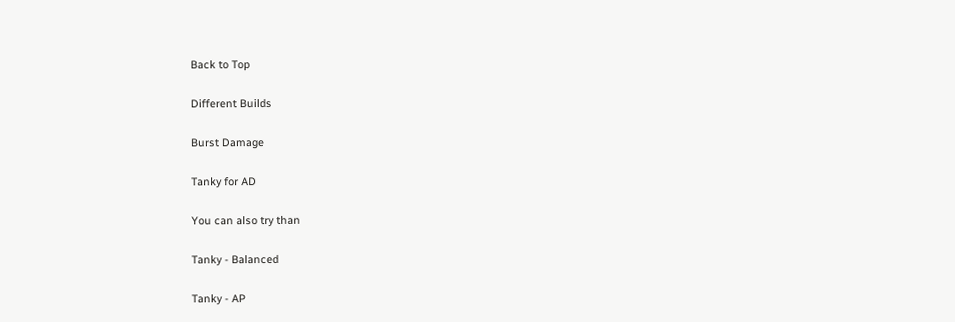Back to Top

Different Builds

Burst Damage

Tanky for AD

You can also try than

Tanky - Balanced

Tanky - AP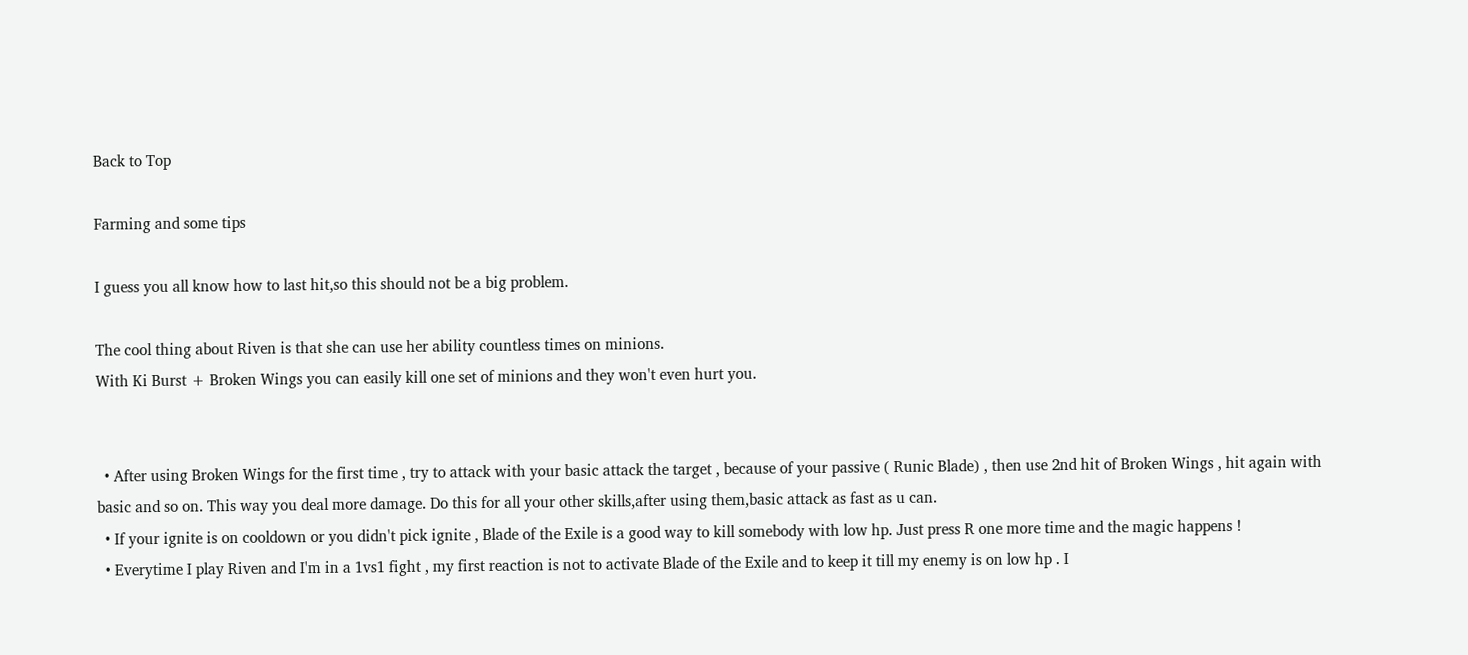Back to Top

Farming and some tips

I guess you all know how to last hit,so this should not be a big problem.

The cool thing about Riven is that she can use her ability countless times on minions.
With Ki Burst + Broken Wings you can easily kill one set of minions and they won't even hurt you.


  • After using Broken Wings for the first time , try to attack with your basic attack the target , because of your passive ( Runic Blade) , then use 2nd hit of Broken Wings , hit again with basic and so on. This way you deal more damage. Do this for all your other skills,after using them,basic attack as fast as u can.
  • If your ignite is on cooldown or you didn't pick ignite , Blade of the Exile is a good way to kill somebody with low hp. Just press R one more time and the magic happens !
  • Everytime I play Riven and I'm in a 1vs1 fight , my first reaction is not to activate Blade of the Exile and to keep it till my enemy is on low hp . I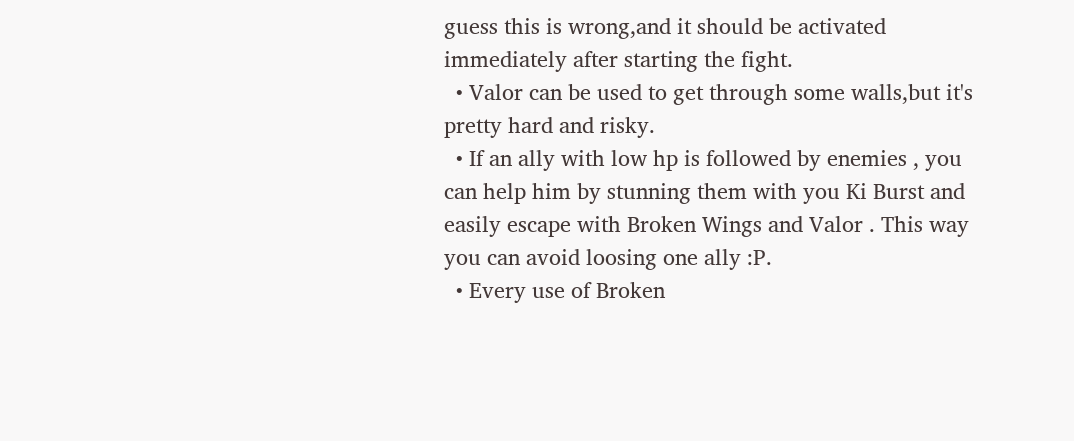guess this is wrong,and it should be activated immediately after starting the fight.
  • Valor can be used to get through some walls,but it's pretty hard and risky.
  • If an ally with low hp is followed by enemies , you can help him by stunning them with you Ki Burst and easily escape with Broken Wings and Valor . This way you can avoid loosing one ally :P.
  • Every use of Broken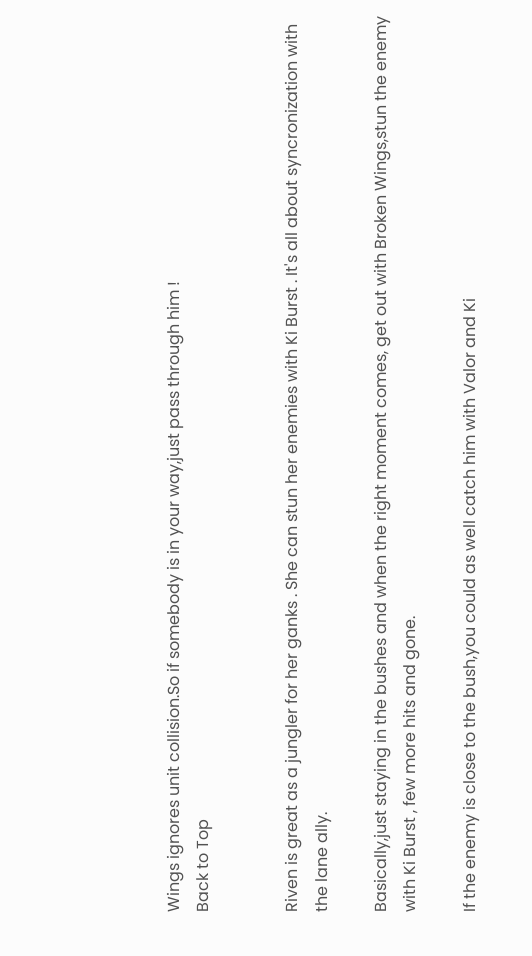Wings ignores unit collision.So if somebody is in your way,just pass through him !
Back to Top


Riven is great as a jungler for her ganks . She can stun her enemies with Ki Burst . It's all about syncronization with the lane ally.

Basically,just staying in the bushes and when the right moment comes, get out with Broken Wings,stun the enemy with Ki Burst , few more hits and gone.

If the enemy is close to the bush,you could as well catch him with Valor and Ki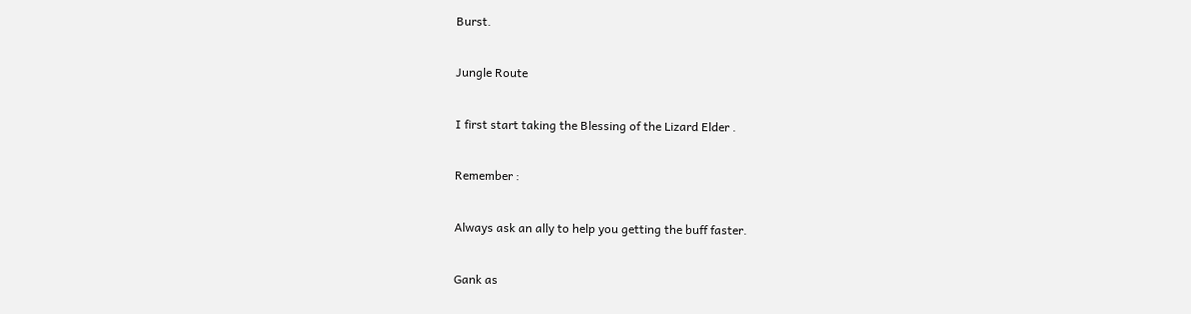Burst.

Jungle Route

I first start taking the Blessing of the Lizard Elder .

Remember :

Always ask an ally to help you getting the buff faster.

Gank as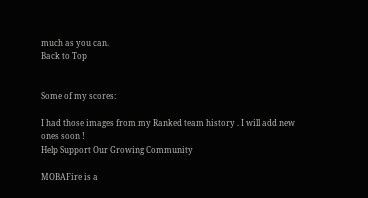much as you can.
Back to Top


Some of my scores:

I had those images from my Ranked team history . I will add new ones soon !
Help Support Our Growing Community

MOBAFire is a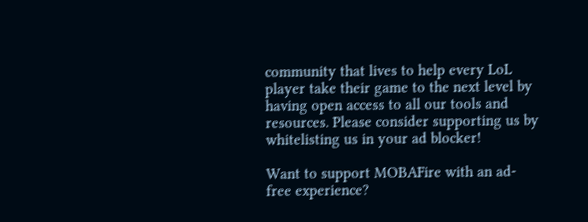community that lives to help every LoL player take their game to the next level by having open access to all our tools and resources. Please consider supporting us by whitelisting us in your ad blocker!

Want to support MOBAFire with an ad-free experience?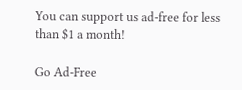You can support us ad-free for less than $1 a month!

Go Ad-Free